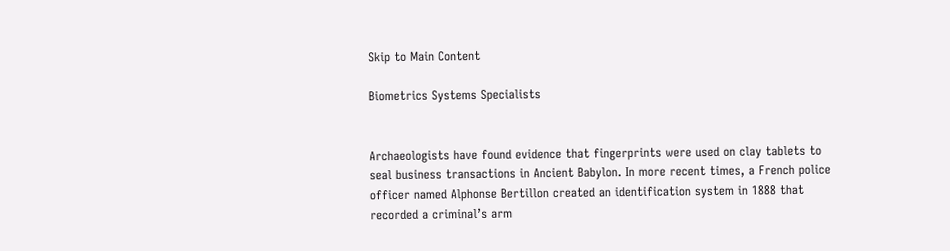Skip to Main Content

Biometrics Systems Specialists


Archaeologists have found evidence that fingerprints were used on clay tablets to seal business transactions in Ancient Babylon. In more recent times, a French police officer named Alphonse Bertillon created an identification system in 1888 that recorded a criminal’s arm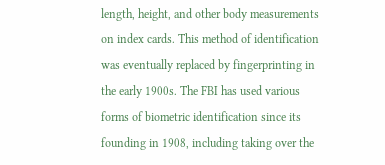length, height, and other body measurements on index cards. This method of identification was eventually replaced by fingerprinting in the early 1900s. The FBI has used various forms of biometric identification since its founding in 1908, including taking over the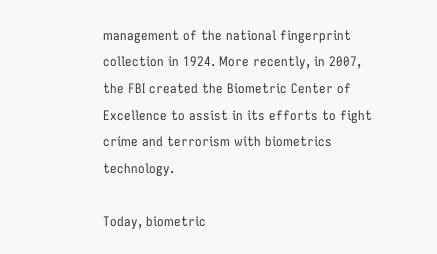management of the national fingerprint collection in 1924. More recently, in 2007, the FBI created the Biometric Center of Excellence to assist in its efforts to fight crime and terrorism with biometrics technology.

Today, biometric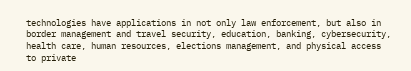technologies have applications in not only law enforcement, but also in border management and travel security, education, banking, cybersecurity, health care, human resources, elections management, and physical access to private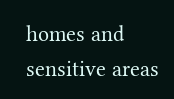homes and sensitive areas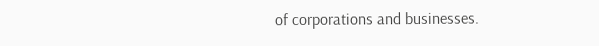of corporations and businesses.